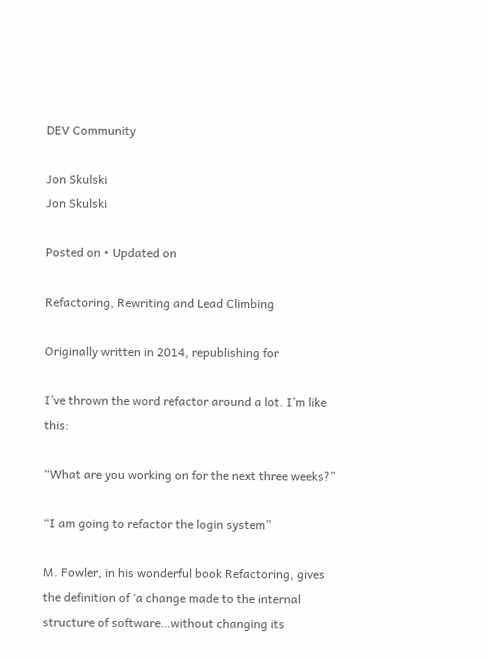DEV Community

Jon Skulski
Jon Skulski

Posted on • Updated on

Refactoring, Rewriting and Lead Climbing

Originally written in 2014, republishing for

I’ve thrown the word refactor around a lot. I’m like this:

“What are you working on for the next three weeks?”

“I am going to refactor the login system”

M. Fowler, in his wonderful book Refactoring, gives the definition of ‘a change made to the internal structure of software…without changing its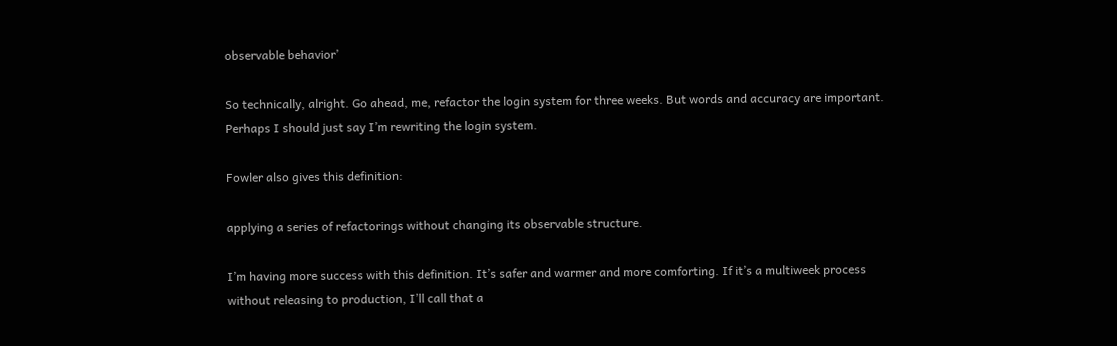observable behavior’

So technically, alright. Go ahead, me, refactor the login system for three weeks. But words and accuracy are important. Perhaps I should just say I’m rewriting the login system.

Fowler also gives this definition:

applying a series of refactorings without changing its observable structure.

I’m having more success with this definition. It’s safer and warmer and more comforting. If it’s a multiweek process without releasing to production, I’ll call that a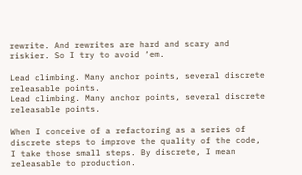rewrite. And rewrites are hard and scary and riskier. So I try to avoid ‘em.

Lead climbing. Many anchor points, several discrete releasable points.
Lead climbing. Many anchor points, several discrete releasable points.

When I conceive of a refactoring as a series of discrete steps to improve the quality of the code, I take those small steps. By discrete, I mean releasable to production.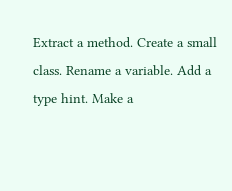Extract a method. Create a small class. Rename a variable. Add a type hint. Make a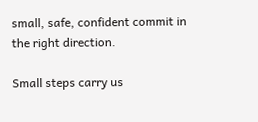small, safe, confident commit in the right direction.

Small steps carry us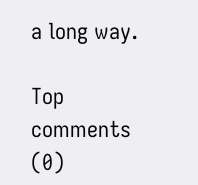a long way.

Top comments (0)